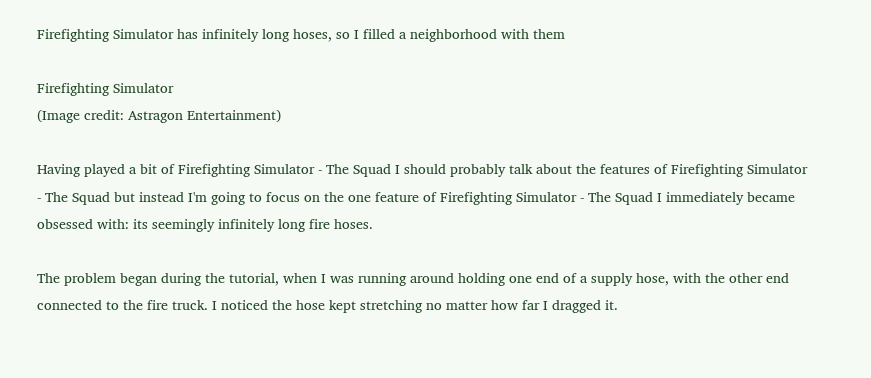Firefighting Simulator has infinitely long hoses, so I filled a neighborhood with them

Firefighting Simulator
(Image credit: Astragon Entertainment)

Having played a bit of Firefighting Simulator - The Squad I should probably talk about the features of Firefighting Simulator - The Squad but instead I'm going to focus on the one feature of Firefighting Simulator - The Squad I immediately became obsessed with: its seemingly infinitely long fire hoses.

The problem began during the tutorial, when I was running around holding one end of a supply hose, with the other end connected to the fire truck. I noticed the hose kept stretching no matter how far I dragged it.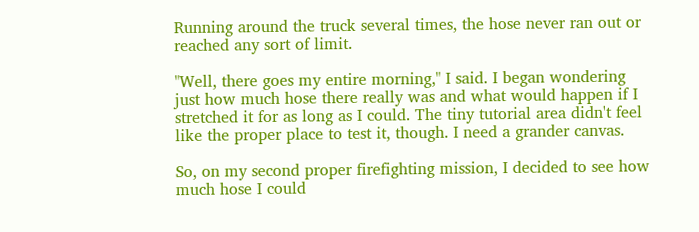Running around the truck several times, the hose never ran out or reached any sort of limit.

"Well, there goes my entire morning," I said. I began wondering just how much hose there really was and what would happen if I stretched it for as long as I could. The tiny tutorial area didn't feel like the proper place to test it, though. I need a grander canvas.

So, on my second proper firefighting mission, I decided to see how much hose I could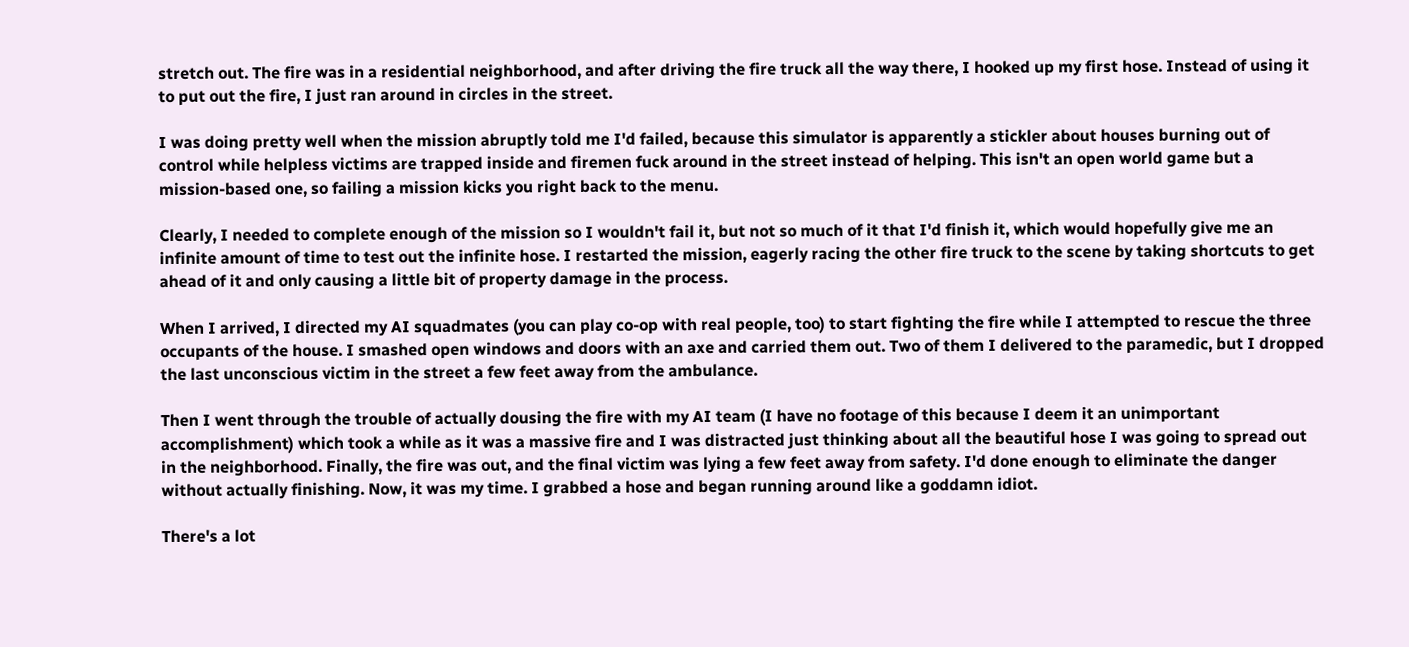stretch out. The fire was in a residential neighborhood, and after driving the fire truck all the way there, I hooked up my first hose. Instead of using it to put out the fire, I just ran around in circles in the street.

I was doing pretty well when the mission abruptly told me I'd failed, because this simulator is apparently a stickler about houses burning out of control while helpless victims are trapped inside and firemen fuck around in the street instead of helping. This isn't an open world game but a mission-based one, so failing a mission kicks you right back to the menu.

Clearly, I needed to complete enough of the mission so I wouldn't fail it, but not so much of it that I'd finish it, which would hopefully give me an infinite amount of time to test out the infinite hose. I restarted the mission, eagerly racing the other fire truck to the scene by taking shortcuts to get ahead of it and only causing a little bit of property damage in the process.

When I arrived, I directed my AI squadmates (you can play co-op with real people, too) to start fighting the fire while I attempted to rescue the three occupants of the house. I smashed open windows and doors with an axe and carried them out. Two of them I delivered to the paramedic, but I dropped the last unconscious victim in the street a few feet away from the ambulance.

Then I went through the trouble of actually dousing the fire with my AI team (I have no footage of this because I deem it an unimportant accomplishment) which took a while as it was a massive fire and I was distracted just thinking about all the beautiful hose I was going to spread out in the neighborhood. Finally, the fire was out, and the final victim was lying a few feet away from safety. I'd done enough to eliminate the danger without actually finishing. Now, it was my time. I grabbed a hose and began running around like a goddamn idiot.

There's a lot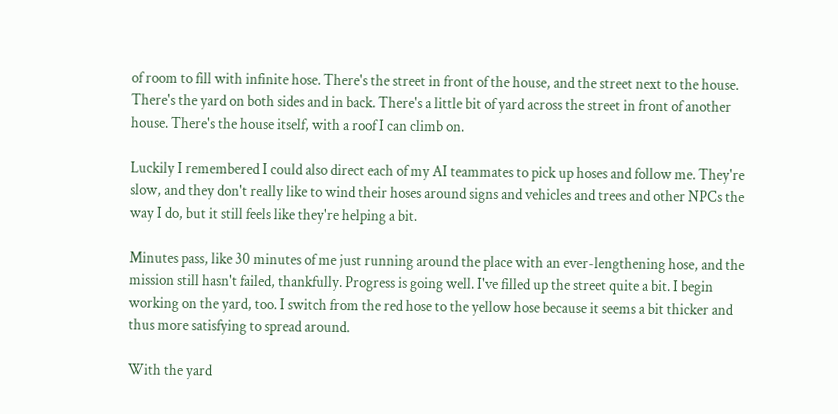of room to fill with infinite hose. There's the street in front of the house, and the street next to the house. There's the yard on both sides and in back. There's a little bit of yard across the street in front of another house. There's the house itself, with a roof I can climb on.

Luckily I remembered I could also direct each of my AI teammates to pick up hoses and follow me. They're slow, and they don't really like to wind their hoses around signs and vehicles and trees and other NPCs the way I do, but it still feels like they're helping a bit.

Minutes pass, like 30 minutes of me just running around the place with an ever-lengthening hose, and the mission still hasn't failed, thankfully. Progress is going well. I've filled up the street quite a bit. I begin working on the yard, too. I switch from the red hose to the yellow hose because it seems a bit thicker and thus more satisfying to spread around.

With the yard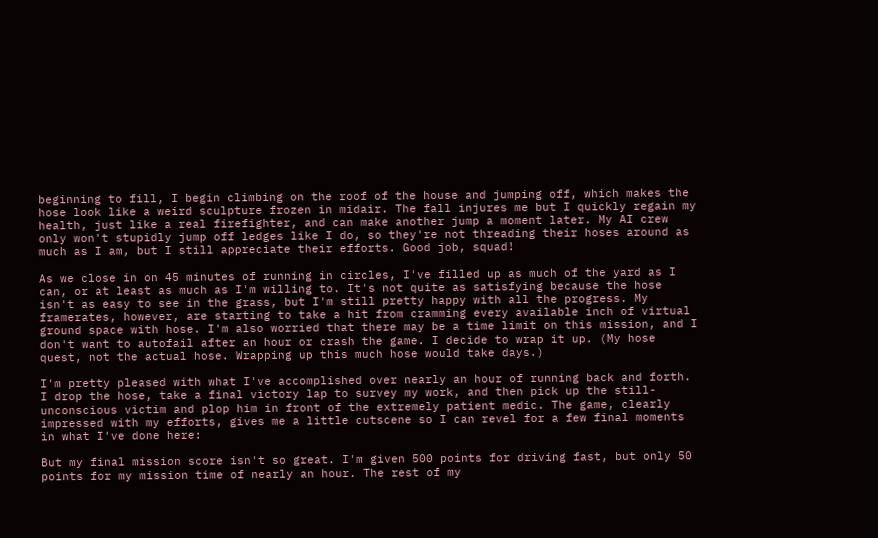beginning to fill, I begin climbing on the roof of the house and jumping off, which makes the hose look like a weird sculpture frozen in midair. The fall injures me but I quickly regain my health, just like a real firefighter, and can make another jump a moment later. My AI crew only won't stupidly jump off ledges like I do, so they're not threading their hoses around as much as I am, but I still appreciate their efforts. Good job, squad!

As we close in on 45 minutes of running in circles, I've filled up as much of the yard as I can, or at least as much as I'm willing to. It's not quite as satisfying because the hose isn't as easy to see in the grass, but I'm still pretty happy with all the progress. My framerates, however, are starting to take a hit from cramming every available inch of virtual ground space with hose. I'm also worried that there may be a time limit on this mission, and I don't want to autofail after an hour or crash the game. I decide to wrap it up. (My hose quest, not the actual hose. Wrapping up this much hose would take days.)

I'm pretty pleased with what I've accomplished over nearly an hour of running back and forth. I drop the hose, take a final victory lap to survey my work, and then pick up the still-unconscious victim and plop him in front of the extremely patient medic. The game, clearly impressed with my efforts, gives me a little cutscene so I can revel for a few final moments in what I've done here:

But my final mission score isn't so great. I'm given 500 points for driving fast, but only 50 points for my mission time of nearly an hour. The rest of my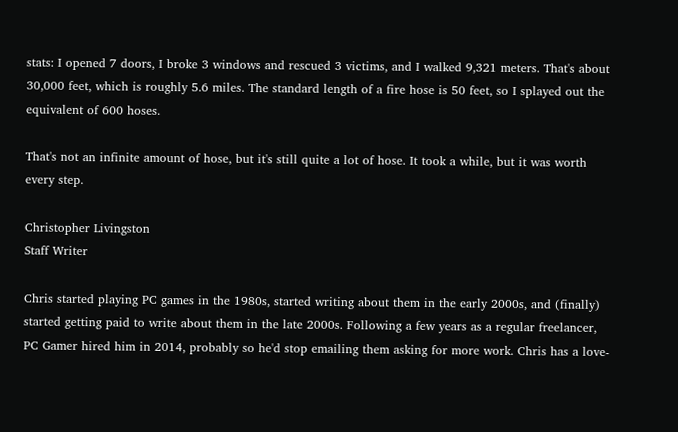stats: I opened 7 doors, I broke 3 windows and rescued 3 victims, and I walked 9,321 meters. That's about 30,000 feet, which is roughly 5.6 miles. The standard length of a fire hose is 50 feet, so I splayed out the equivalent of 600 hoses.

That's not an infinite amount of hose, but it's still quite a lot of hose. It took a while, but it was worth every step.

Christopher Livingston
Staff Writer

Chris started playing PC games in the 1980s, started writing about them in the early 2000s, and (finally) started getting paid to write about them in the late 2000s. Following a few years as a regular freelancer, PC Gamer hired him in 2014, probably so he'd stop emailing them asking for more work. Chris has a love-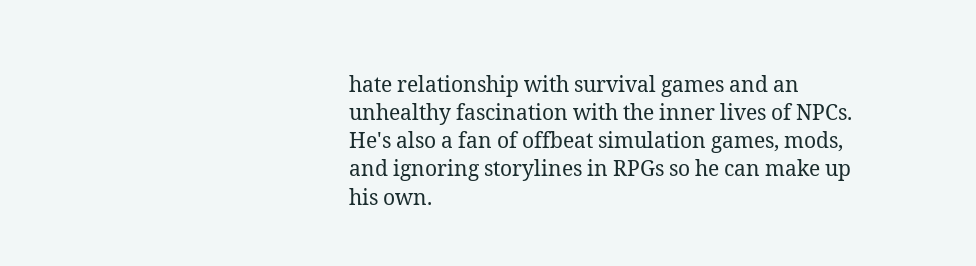hate relationship with survival games and an unhealthy fascination with the inner lives of NPCs. He's also a fan of offbeat simulation games, mods, and ignoring storylines in RPGs so he can make up his own.